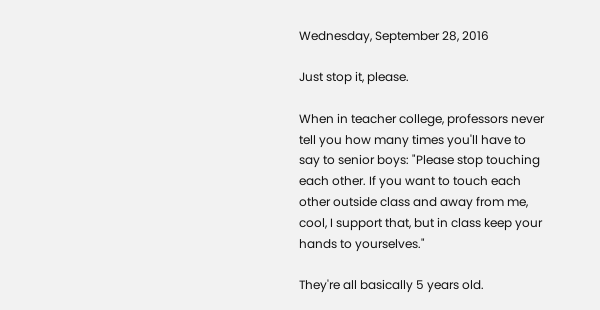Wednesday, September 28, 2016

Just stop it, please.

When in teacher college, professors never tell you how many times you'll have to say to senior boys: "Please stop touching each other. If you want to touch each other outside class and away from me, cool, I support that, but in class keep your hands to yourselves."

They're all basically 5 years old.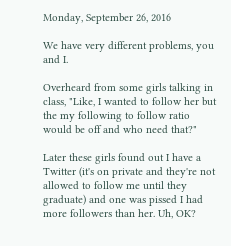Monday, September 26, 2016

We have very different problems, you and I.

Overheard from some girls talking in class, "Like, I wanted to follow her but the my following to follow ratio would be off and who need that?"

Later these girls found out I have a Twitter (it's on private and they're not allowed to follow me until they graduate) and one was pissed I had more followers than her. Uh, OK?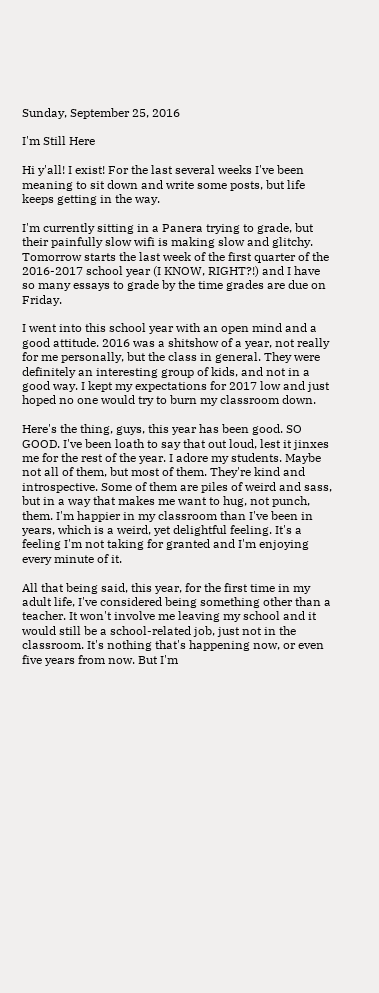Sunday, September 25, 2016

I'm Still Here

Hi y'all! I exist! For the last several weeks I've been meaning to sit down and write some posts, but life keeps getting in the way.

I'm currently sitting in a Panera trying to grade, but their painfully slow wifi is making slow and glitchy. Tomorrow starts the last week of the first quarter of the 2016-2017 school year (I KNOW, RIGHT?!) and I have so many essays to grade by the time grades are due on Friday.

I went into this school year with an open mind and a good attitude. 2016 was a shitshow of a year, not really for me personally, but the class in general. They were definitely an interesting group of kids, and not in a good way. I kept my expectations for 2017 low and just hoped no one would try to burn my classroom down.

Here's the thing, guys, this year has been good. SO GOOD. I've been loath to say that out loud, lest it jinxes me for the rest of the year. I adore my students. Maybe not all of them, but most of them. They're kind and introspective. Some of them are piles of weird and sass, but in a way that makes me want to hug, not punch, them. I'm happier in my classroom than I've been in years, which is a weird, yet delightful feeling. It's a feeling I'm not taking for granted and I'm enjoying every minute of it.

All that being said, this year, for the first time in my adult life, I've considered being something other than a teacher. It won't involve me leaving my school and it would still be a school-related job, just not in the classroom. It's nothing that's happening now, or even five years from now. But I'm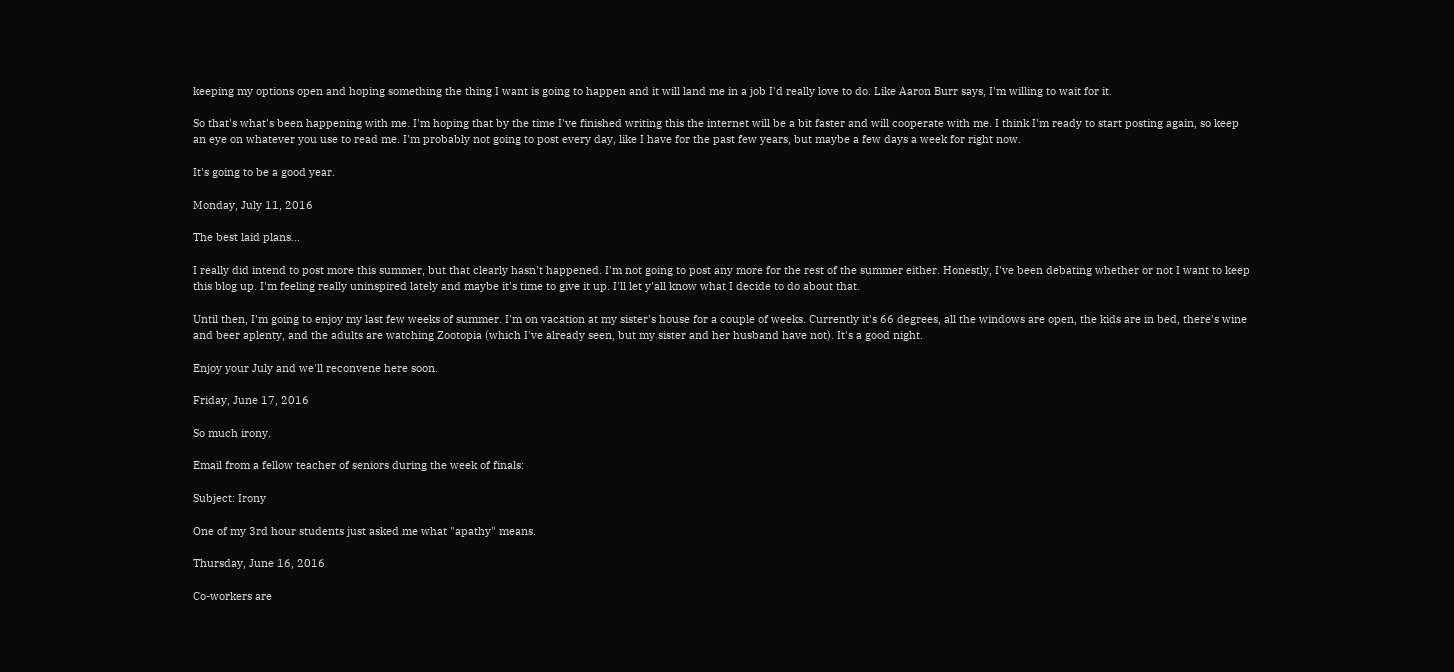keeping my options open and hoping something the thing I want is going to happen and it will land me in a job I'd really love to do. Like Aaron Burr says, I'm willing to wait for it.

So that's what's been happening with me. I'm hoping that by the time I've finished writing this the internet will be a bit faster and will cooperate with me. I think I'm ready to start posting again, so keep an eye on whatever you use to read me. I'm probably not going to post every day, like I have for the past few years, but maybe a few days a week for right now.

It's going to be a good year.

Monday, July 11, 2016

The best laid plans...

I really did intend to post more this summer, but that clearly hasn't happened. I'm not going to post any more for the rest of the summer either. Honestly, I've been debating whether or not I want to keep this blog up. I'm feeling really uninspired lately and maybe it's time to give it up. I'll let y'all know what I decide to do about that.

Until then, I'm going to enjoy my last few weeks of summer. I'm on vacation at my sister's house for a couple of weeks. Currently it's 66 degrees, all the windows are open, the kids are in bed, there's wine and beer aplenty, and the adults are watching Zootopia (which I've already seen, but my sister and her husband have not). It's a good night.

Enjoy your July and we'll reconvene here soon.

Friday, June 17, 2016

So much irony.

Email from a fellow teacher of seniors during the week of finals:

Subject: Irony

One of my 3rd hour students just asked me what "apathy" means.

Thursday, June 16, 2016

Co-workers are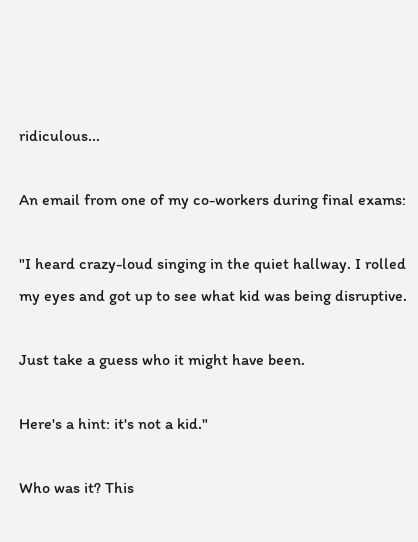ridiculous...

An email from one of my co-workers during final exams:

"I heard crazy-loud singing in the quiet hallway. I rolled my eyes and got up to see what kid was being disruptive.

Just take a guess who it might have been.

Here's a hint: it's not a kid."

Who was it? This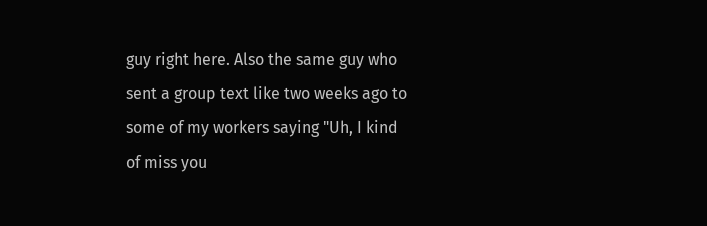guy right here. Also the same guy who sent a group text like two weeks ago to some of my workers saying "Uh, I kind of miss you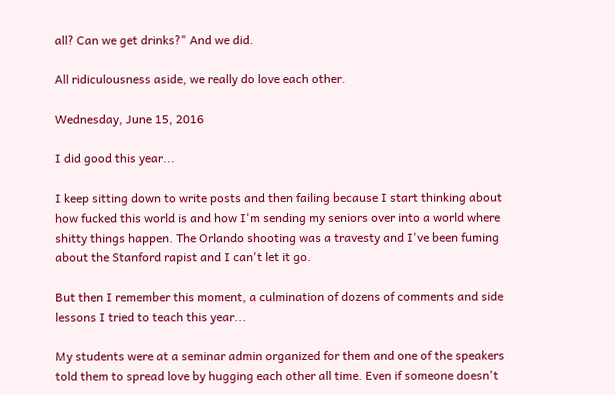all? Can we get drinks?" And we did.

All ridiculousness aside, we really do love each other.

Wednesday, June 15, 2016

I did good this year...

I keep sitting down to write posts and then failing because I start thinking about how fucked this world is and how I'm sending my seniors over into a world where shitty things happen. The Orlando shooting was a travesty and I've been fuming about the Stanford rapist and I can't let it go.

But then I remember this moment, a culmination of dozens of comments and side lessons I tried to teach this year...

My students were at a seminar admin organized for them and one of the speakers told them to spread love by hugging each other all time. Even if someone doesn't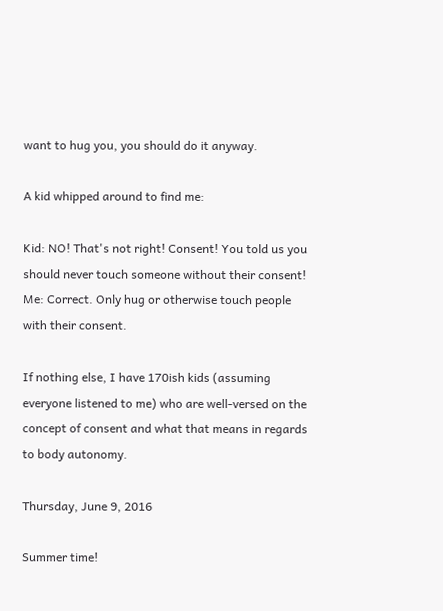want to hug you, you should do it anyway.

A kid whipped around to find me:

Kid: NO! That's not right! Consent! You told us you should never touch someone without their consent!
Me: Correct. Only hug or otherwise touch people with their consent.

If nothing else, I have 170ish kids (assuming everyone listened to me) who are well-versed on the concept of consent and what that means in regards to body autonomy.

Thursday, June 9, 2016

Summer time!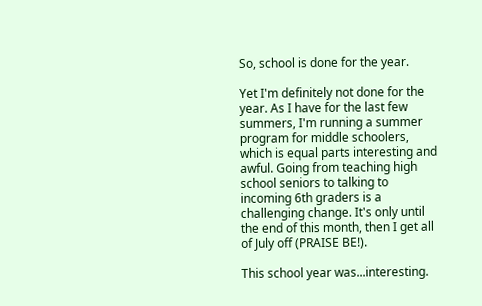So, school is done for the year.

Yet I'm definitely not done for the year. As I have for the last few summers, I'm running a summer program for middle schoolers, which is equal parts interesting and awful. Going from teaching high school seniors to talking to incoming 6th graders is a challenging change. It's only until the end of this month, then I get all of July off (PRAISE BE!).

This school year was...interesting.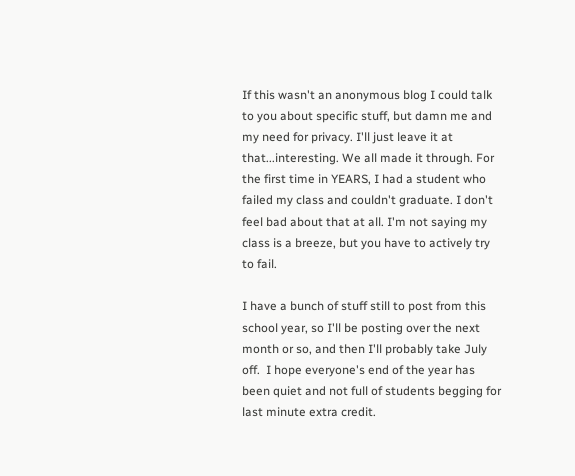If this wasn't an anonymous blog I could talk to you about specific stuff, but damn me and my need for privacy. I'll just leave it at that...interesting. We all made it through. For the first time in YEARS, I had a student who failed my class and couldn't graduate. I don't feel bad about that at all. I'm not saying my class is a breeze, but you have to actively try to fail.

I have a bunch of stuff still to post from this school year, so I'll be posting over the next month or so, and then I'll probably take July off.  I hope everyone's end of the year has been quiet and not full of students begging for last minute extra credit.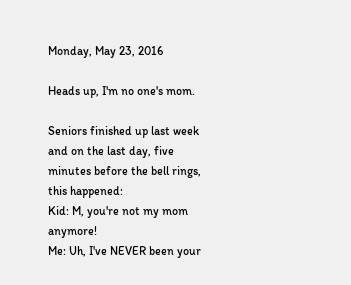Monday, May 23, 2016

Heads up, I'm no one's mom.

Seniors finished up last week and on the last day, five minutes before the bell rings, this happened:
Kid: M, you're not my mom anymore!
Me: Uh, I've NEVER been your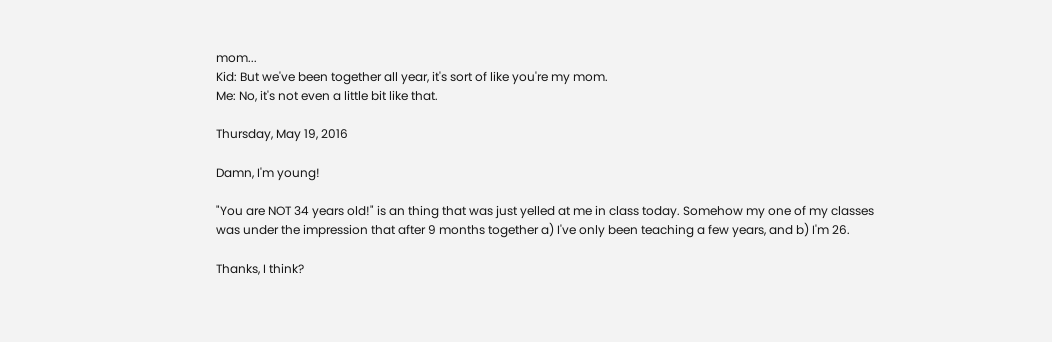mom...
Kid: But we've been together all year, it's sort of like you're my mom.
Me: No, it's not even a little bit like that.

Thursday, May 19, 2016

Damn, I'm young!

"You are NOT 34 years old!" is an thing that was just yelled at me in class today. Somehow my one of my classes was under the impression that after 9 months together a) I've only been teaching a few years, and b) I'm 26.

Thanks, I think?